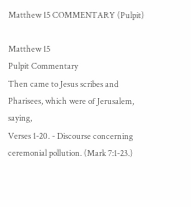Matthew 15 COMMENTARY (Pulpit)

Matthew 15
Pulpit Commentary
Then came to Jesus scribes and Pharisees, which were of Jerusalem, saying,
Verses 1-20. - Discourse concerning ceremonial pollution. (Mark 7:1-23.)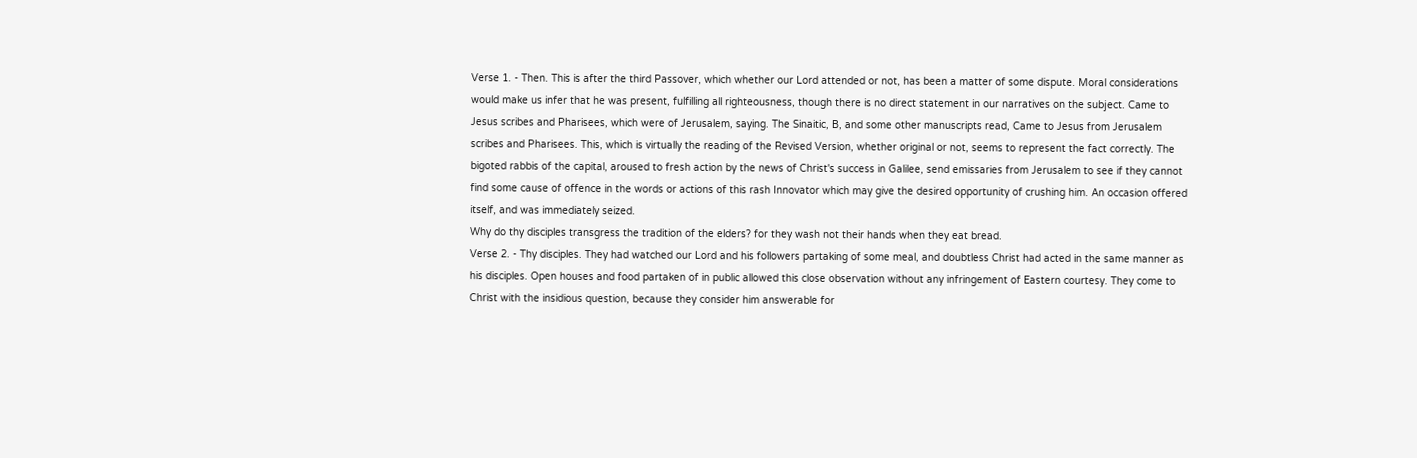Verse 1. - Then. This is after the third Passover, which whether our Lord attended or not, has been a matter of some dispute. Moral considerations would make us infer that he was present, fulfilling all righteousness, though there is no direct statement in our narratives on the subject. Came to Jesus scribes and Pharisees, which were of Jerusalem, saying. The Sinaitic, B, and some other manuscripts read, Came to Jesus from Jerusalem scribes and Pharisees. This, which is virtually the reading of the Revised Version, whether original or not, seems to represent the fact correctly. The bigoted rabbis of the capital, aroused to fresh action by the news of Christ's success in Galilee, send emissaries from Jerusalem to see if they cannot find some cause of offence in the words or actions of this rash Innovator which may give the desired opportunity of crushing him. An occasion offered itself, and was immediately seized.
Why do thy disciples transgress the tradition of the elders? for they wash not their hands when they eat bread.
Verse 2. - Thy disciples. They had watched our Lord and his followers partaking of some meal, and doubtless Christ had acted in the same manner as his disciples. Open houses and food partaken of in public allowed this close observation without any infringement of Eastern courtesy. They come to Christ with the insidious question, because they consider him answerable for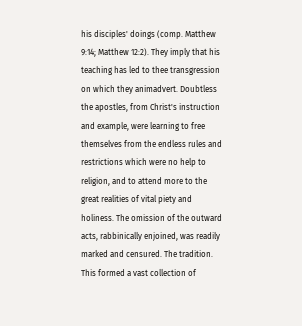his disciples' doings (comp. Matthew 9:14; Matthew 12:2). They imply that his teaching has led to thee transgression on which they animadvert. Doubtless the apostles, from Christ's instruction and example, were learning to free themselves from the endless rules and restrictions which were no help to religion, and to attend more to the great realities of vital piety and holiness. The omission of the outward acts, rabbinically enjoined, was readily marked and censured. The tradition. This formed a vast collection of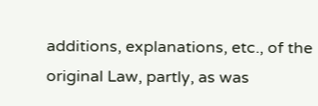additions, explanations, etc., of the original Law, partly, as was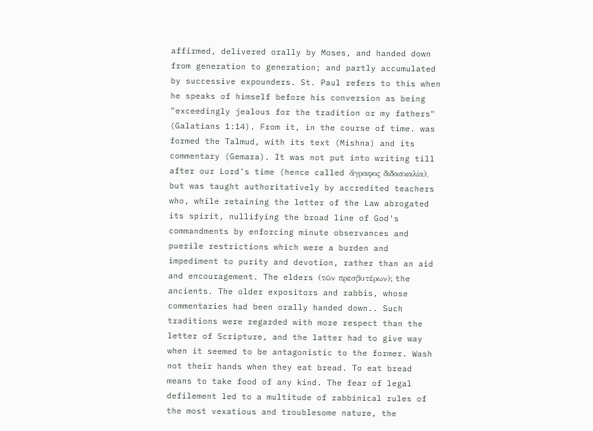affirmed, delivered orally by Moses, and handed down from generation to generation; and partly accumulated by successive expounders. St. Paul refers to this when he speaks of himself before his conversion as being "exceedingly jealous for the tradition or my fathers" (Galatians 1:14). From it, in the course of time. was formed the Talmud, with its text (Mishna) and its commentary (Gemara). It was not put into writing till after our Lord's time (hence called ἄγραφος διδασκαλία), but was taught authoritatively by accredited teachers who, while retaining the letter of the Law abrogated its spirit, nullifying the broad line of God's commandments by enforcing minute observances and puerile restrictions which were a burden and impediment to purity and devotion, rather than an aid and encouragement. The elders (τῶν πρεσβυτέρων); the ancients. The older expositors and rabbis, whose commentaries had been orally handed down.. Such traditions were regarded with more respect than the letter of Scripture, and the latter had to give way when it seemed to be antagonistic to the former. Wash not their hands when they eat bread. To eat bread means to take food of any kind. The fear of legal defilement led to a multitude of rabbinical rules of the most vexatious and troublesome nature, the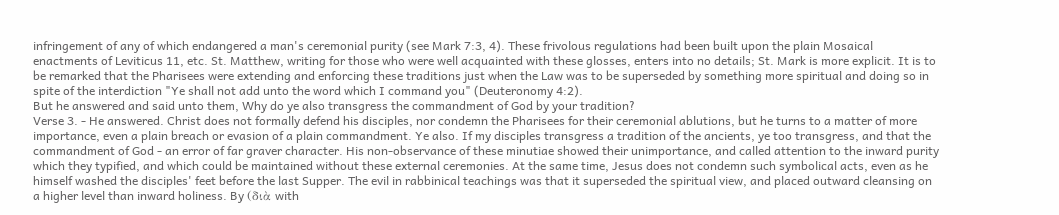infringement of any of which endangered a man's ceremonial purity (see Mark 7:3, 4). These frivolous regulations had been built upon the plain Mosaical enactments of Leviticus 11, etc. St. Matthew, writing for those who were well acquainted with these glosses, enters into no details; St. Mark is more explicit. It is to be remarked that the Pharisees were extending and enforcing these traditions just when the Law was to be superseded by something more spiritual and doing so in spite of the interdiction "Ye shall not add unto the word which I command you" (Deuteronomy 4:2).
But he answered and said unto them, Why do ye also transgress the commandment of God by your tradition?
Verse 3. - He answered. Christ does not formally defend his disciples, nor condemn the Pharisees for their ceremonial ablutions, but he turns to a matter of more importance, even a plain breach or evasion of a plain commandment. Ye also. If my disciples transgress a tradition of the ancients, ye too transgress, and that the commandment of God - an error of far graver character. His non-observance of these minutiae showed their unimportance, and called attention to the inward purity which they typified, and which could be maintained without these external ceremonies. At the same time, Jesus does not condemn such symbolical acts, even as he himself washed the disciples' feet before the last Supper. The evil in rabbinical teachings was that it superseded the spiritual view, and placed outward cleansing on a higher level than inward holiness. By (διὰ with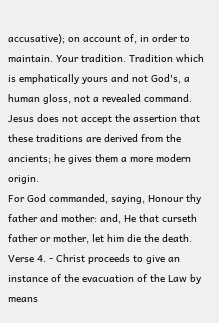accusative); on account of, in order to maintain. Your tradition. Tradition which is emphatically yours and not God's, a human gloss, not a revealed command. Jesus does not accept the assertion that these traditions are derived from the ancients; he gives them a more modern origin.
For God commanded, saying, Honour thy father and mother: and, He that curseth father or mother, let him die the death.
Verse 4. - Christ proceeds to give an instance of the evacuation of the Law by means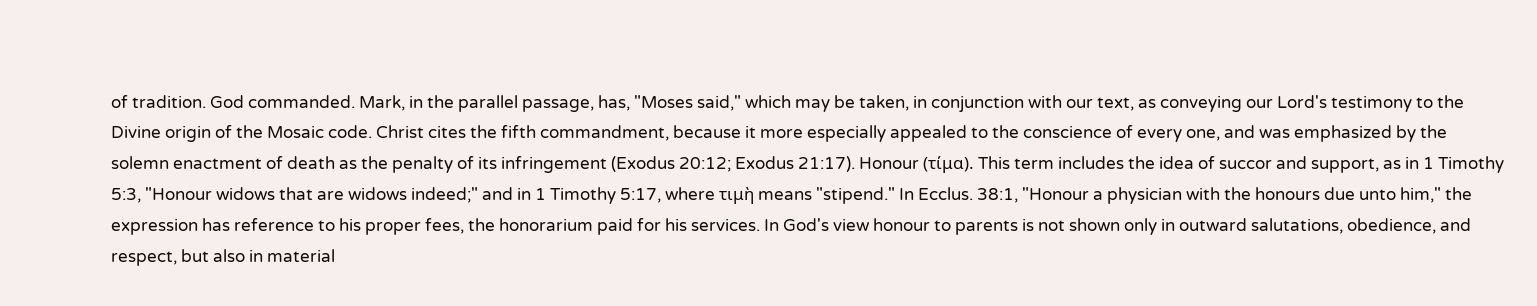of tradition. God commanded. Mark, in the parallel passage, has, "Moses said," which may be taken, in conjunction with our text, as conveying our Lord's testimony to the Divine origin of the Mosaic code. Christ cites the fifth commandment, because it more especially appealed to the conscience of every one, and was emphasized by the solemn enactment of death as the penalty of its infringement (Exodus 20:12; Exodus 21:17). Honour (τίμα). This term includes the idea of succor and support, as in 1 Timothy 5:3, "Honour widows that are widows indeed;" and in 1 Timothy 5:17, where τιμὴ means "stipend." In Ecclus. 38:1, "Honour a physician with the honours due unto him," the expression has reference to his proper fees, the honorarium paid for his services. In God's view honour to parents is not shown only in outward salutations, obedience, and respect, but also in material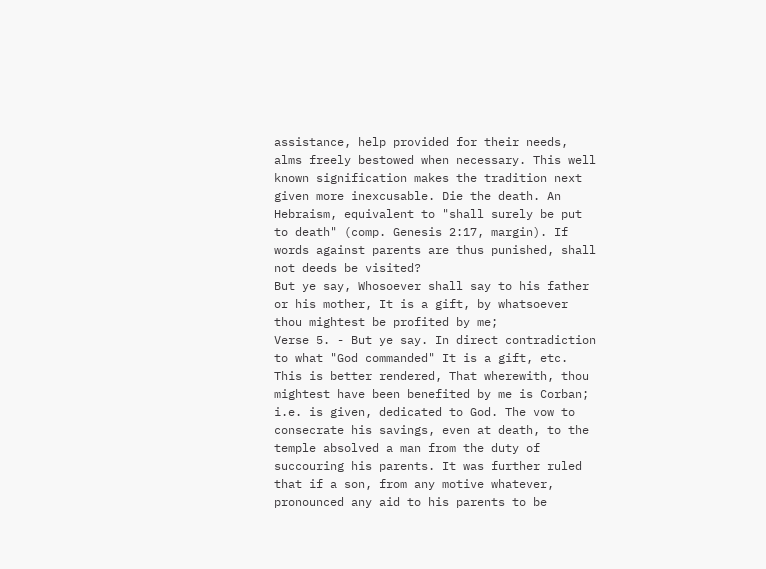assistance, help provided for their needs, alms freely bestowed when necessary. This well known signification makes the tradition next given more inexcusable. Die the death. An Hebraism, equivalent to "shall surely be put to death" (comp. Genesis 2:17, margin). If words against parents are thus punished, shall not deeds be visited?
But ye say, Whosoever shall say to his father or his mother, It is a gift, by whatsoever thou mightest be profited by me;
Verse 5. - But ye say. In direct contradiction to what "God commanded" It is a gift, etc. This is better rendered, That wherewith, thou mightest have been benefited by me is Corban; i.e. is given, dedicated to God. The vow to consecrate his savings, even at death, to the temple absolved a man from the duty of succouring his parents. It was further ruled that if a son, from any motive whatever, pronounced any aid to his parents to be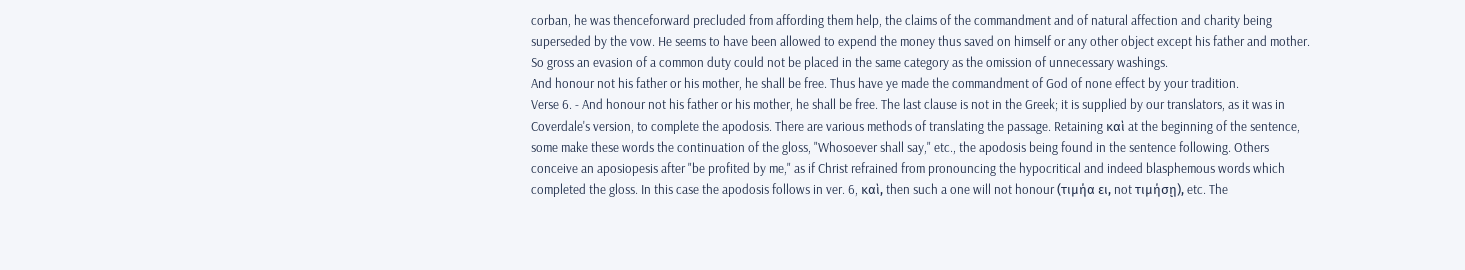corban, he was thenceforward precluded from affording them help, the claims of the commandment and of natural affection and charity being superseded by the vow. He seems to have been allowed to expend the money thus saved on himself or any other object except his father and mother. So gross an evasion of a common duty could not be placed in the same category as the omission of unnecessary washings.
And honour not his father or his mother, he shall be free. Thus have ye made the commandment of God of none effect by your tradition.
Verse 6. - And honour not his father or his mother, he shall be free. The last clause is not in the Greek; it is supplied by our translators, as it was in Coverdale's version, to complete the apodosis. There are various methods of translating the passage. Retaining καὶ at the beginning of the sentence, some make these words the continuation of the gloss, "Whosoever shall say," etc., the apodosis being found in the sentence following. Others conceive an aposiopesis after "be profited by me," as if Christ refrained from pronouncing the hypocritical and indeed blasphemous words which completed the gloss. In this case the apodosis follows in ver. 6, καὶ, then such a one will not honour (τιμήα ει, not τιμήσῃ), etc. The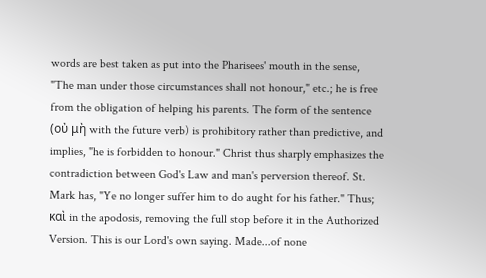words are best taken as put into the Pharisees' mouth in the sense, "The man under those circumstances shall not honour," etc.; he is free from the obligation of helping his parents. The form of the sentence (οὐ μὴ with the future verb) is prohibitory rather than predictive, and implies, "he is forbidden to honour." Christ thus sharply emphasizes the contradiction between God's Law and man's perversion thereof. St. Mark has, "Ye no longer suffer him to do aught for his father." Thus; καὶ in the apodosis, removing the full stop before it in the Authorized Version. This is our Lord's own saying. Made...of none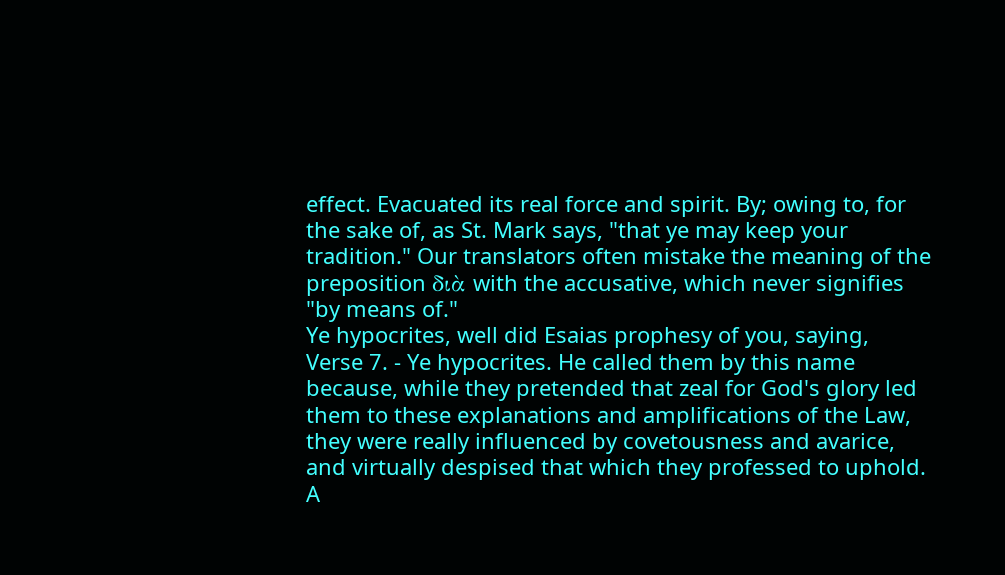effect. Evacuated its real force and spirit. By; owing to, for the sake of, as St. Mark says, "that ye may keep your tradition." Our translators often mistake the meaning of the preposition διὰ with the accusative, which never signifies "by means of."
Ye hypocrites, well did Esaias prophesy of you, saying,
Verse 7. - Ye hypocrites. He called them by this name because, while they pretended that zeal for God's glory led them to these explanations and amplifications of the Law, they were really influenced by covetousness and avarice, and virtually despised that which they professed to uphold. A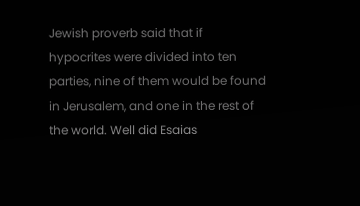Jewish proverb said that if hypocrites were divided into ten parties, nine of them would be found in Jerusalem, and one in the rest of the world. Well did Esaias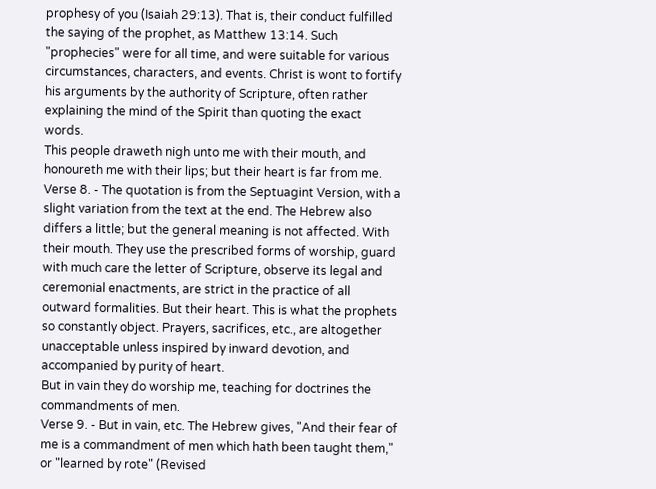prophesy of you (Isaiah 29:13). That is, their conduct fulfilled the saying of the prophet, as Matthew 13:14. Such "prophecies" were for all time, and were suitable for various circumstances, characters, and events. Christ is wont to fortify his arguments by the authority of Scripture, often rather explaining the mind of the Spirit than quoting the exact words.
This people draweth nigh unto me with their mouth, and honoureth me with their lips; but their heart is far from me.
Verse 8. - The quotation is from the Septuagint Version, with a slight variation from the text at the end. The Hebrew also differs a little; but the general meaning is not affected. With their mouth. They use the prescribed forms of worship, guard with much care the letter of Scripture, observe its legal and ceremonial enactments, are strict in the practice of all outward formalities. But their heart. This is what the prophets so constantly object. Prayers, sacrifices, etc., are altogether unacceptable unless inspired by inward devotion, and accompanied by purity of heart.
But in vain they do worship me, teaching for doctrines the commandments of men.
Verse 9. - But in vain, etc. The Hebrew gives, "And their fear of me is a commandment of men which hath been taught them," or "learned by rote" (Revised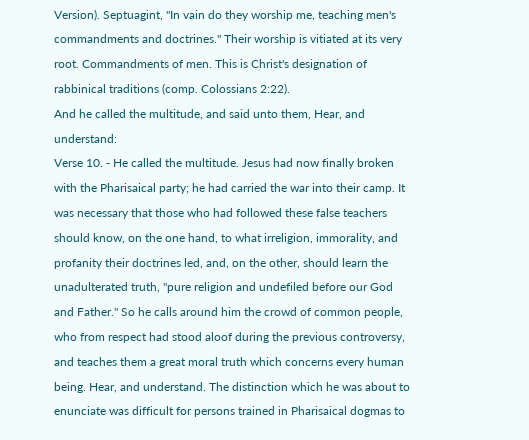Version). Septuagint, "In vain do they worship me, teaching men's commandments and doctrines." Their worship is vitiated at its very root. Commandments of men. This is Christ's designation of rabbinical traditions (comp. Colossians 2:22).
And he called the multitude, and said unto them, Hear, and understand:
Verse 10. - He called the multitude. Jesus had now finally broken with the Pharisaical party; he had carried the war into their camp. It was necessary that those who had followed these false teachers should know, on the one hand, to what irreligion, immorality, and profanity their doctrines led, and, on the other, should learn the unadulterated truth, "pure religion and undefiled before our God and Father." So he calls around him the crowd of common people, who from respect had stood aloof during the previous controversy, and teaches them a great moral truth which concerns every human being. Hear, and understand. The distinction which he was about to enunciate was difficult for persons trained in Pharisaical dogmas to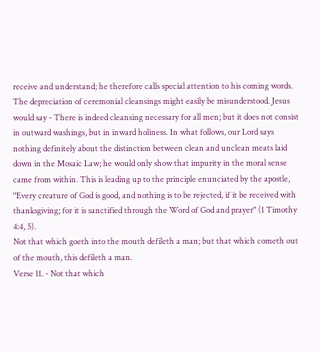receive and understand; he therefore calls special attention to his coming words. The depreciation of ceremonial cleansings might easily be misunderstood. Jesus would say - There is indeed cleansing necessary for all men; but it does not consist in outward washings, but in inward holiness. In what follows, our Lord says nothing definitely about the distinction between clean and unclean meats laid down in the Mosaic Law; he would only show that impurity in the moral sense came from within. This is leading up to the principle enunciated by the apostle, "Every creature of God is good, and nothing is to be rejected, if it be received with thanksgiving; for it is sanctified through the Word of God and prayer" (1 Timothy 4:4, 5).
Not that which goeth into the mouth defileth a man; but that which cometh out of the mouth, this defileth a man.
Verse 11. - Not that which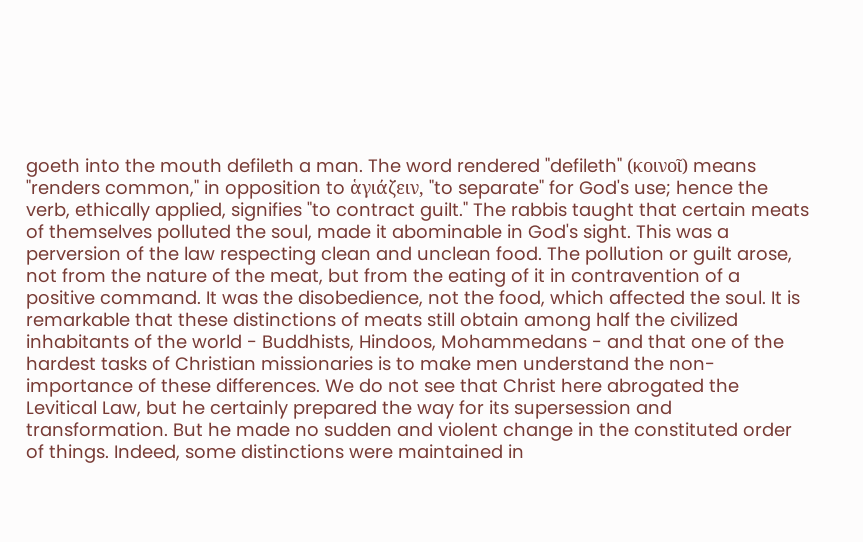goeth into the mouth defileth a man. The word rendered "defileth" (κοινοῖ) means "renders common," in opposition to ἁγιάζειν, "to separate" for God's use; hence the verb, ethically applied, signifies "to contract guilt." The rabbis taught that certain meats of themselves polluted the soul, made it abominable in God's sight. This was a perversion of the law respecting clean and unclean food. The pollution or guilt arose, not from the nature of the meat, but from the eating of it in contravention of a positive command. It was the disobedience, not the food, which affected the soul. It is remarkable that these distinctions of meats still obtain among half the civilized inhabitants of the world - Buddhists, Hindoos, Mohammedans - and that one of the hardest tasks of Christian missionaries is to make men understand the non-importance of these differences. We do not see that Christ here abrogated the Levitical Law, but he certainly prepared the way for its supersession and transformation. But he made no sudden and violent change in the constituted order of things. Indeed, some distinctions were maintained in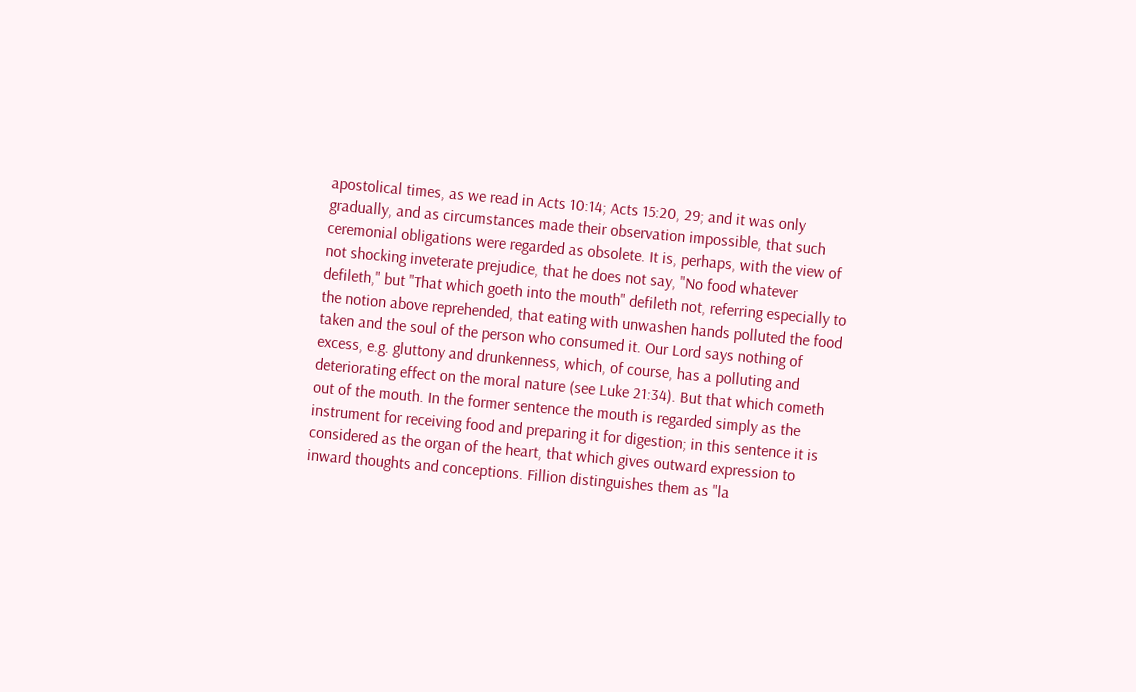apostolical times, as we read in Acts 10:14; Acts 15:20, 29; and it was only gradually, and as circumstances made their observation impossible, that such ceremonial obligations were regarded as obsolete. It is, perhaps, with the view of not shocking inveterate prejudice, that he does not say, "No food whatever defileth," but "That which goeth into the mouth" defileth not, referring especially to the notion above reprehended, that eating with unwashen hands polluted the food taken and the soul of the person who consumed it. Our Lord says nothing of excess, e.g. gluttony and drunkenness, which, of course, has a polluting and deteriorating effect on the moral nature (see Luke 21:34). But that which cometh out of the mouth. In the former sentence the mouth is regarded simply as the instrument for receiving food and preparing it for digestion; in this sentence it is considered as the organ of the heart, that which gives outward expression to inward thoughts and conceptions. Fillion distinguishes them as "la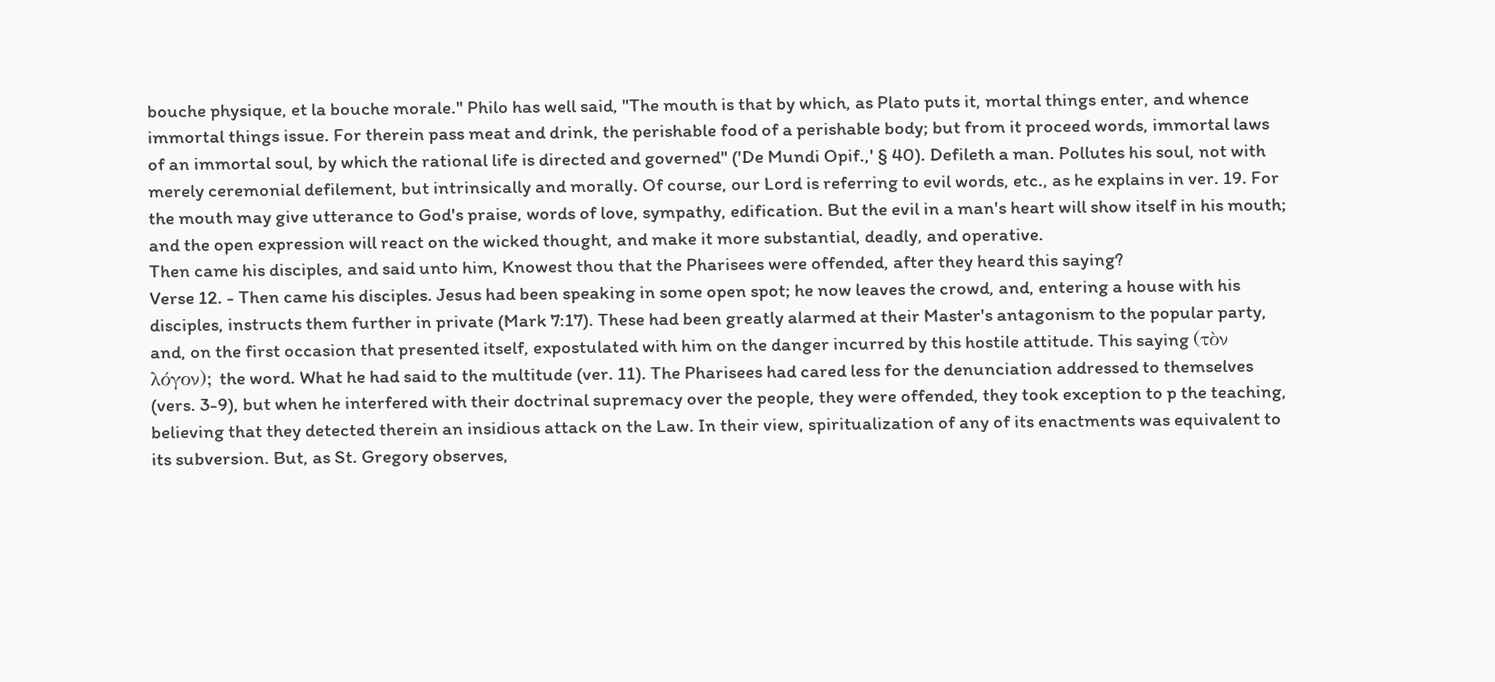bouche physique, et la bouche morale." Philo has well said, "The mouth is that by which, as Plato puts it, mortal things enter, and whence immortal things issue. For therein pass meat and drink, the perishable food of a perishable body; but from it proceed words, immortal laws of an immortal soul, by which the rational life is directed and governed" ('De Mundi Opif.,' § 40). Defileth a man. Pollutes his soul, not with merely ceremonial defilement, but intrinsically and morally. Of course, our Lord is referring to evil words, etc., as he explains in ver. 19. For the mouth may give utterance to God's praise, words of love, sympathy, edification. But the evil in a man's heart will show itself in his mouth; and the open expression will react on the wicked thought, and make it more substantial, deadly, and operative.
Then came his disciples, and said unto him, Knowest thou that the Pharisees were offended, after they heard this saying?
Verse 12. - Then came his disciples. Jesus had been speaking in some open spot; he now leaves the crowd, and, entering a house with his disciples, instructs them further in private (Mark 7:17). These had been greatly alarmed at their Master's antagonism to the popular party, and, on the first occasion that presented itself, expostulated with him on the danger incurred by this hostile attitude. This saying (τὸν λόγον); the word. What he had said to the multitude (ver. 11). The Pharisees had cared less for the denunciation addressed to themselves (vers. 3-9), but when he interfered with their doctrinal supremacy over the people, they were offended, they took exception to p the teaching, believing that they detected therein an insidious attack on the Law. In their view, spiritualization of any of its enactments was equivalent to its subversion. But, as St. Gregory observes,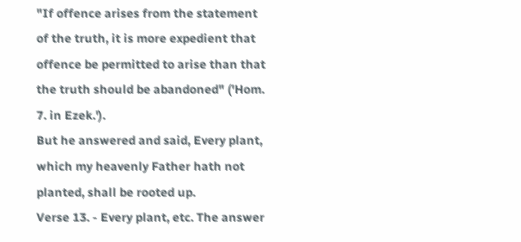"If offence arises from the statement of the truth, it is more expedient that offence be permitted to arise than that the truth should be abandoned" ('Hom. 7. in Ezek.').
But he answered and said, Every plant, which my heavenly Father hath not planted, shall be rooted up.
Verse 13. - Every plant, etc. The answer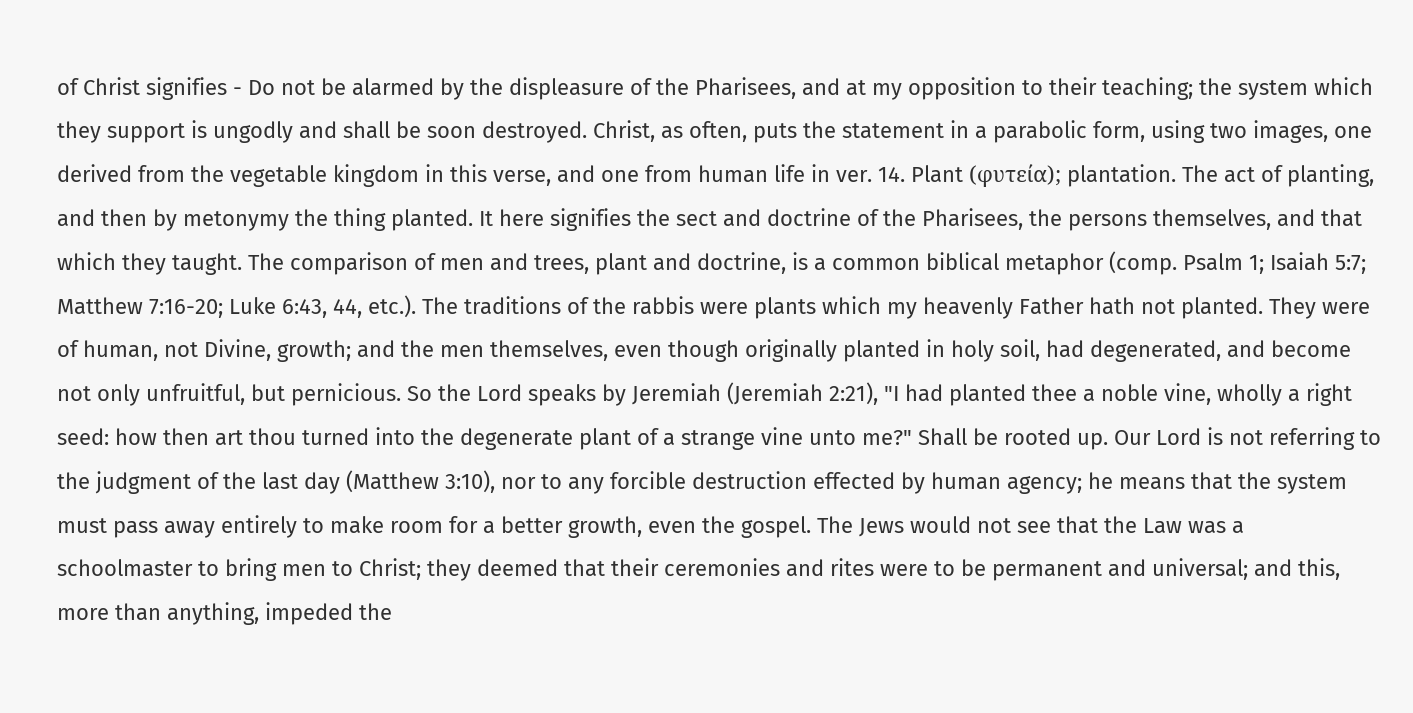of Christ signifies - Do not be alarmed by the displeasure of the Pharisees, and at my opposition to their teaching; the system which they support is ungodly and shall be soon destroyed. Christ, as often, puts the statement in a parabolic form, using two images, one derived from the vegetable kingdom in this verse, and one from human life in ver. 14. Plant (φυτεία); plantation. The act of planting, and then by metonymy the thing planted. It here signifies the sect and doctrine of the Pharisees, the persons themselves, and that which they taught. The comparison of men and trees, plant and doctrine, is a common biblical metaphor (comp. Psalm 1; Isaiah 5:7; Matthew 7:16-20; Luke 6:43, 44, etc.). The traditions of the rabbis were plants which my heavenly Father hath not planted. They were of human, not Divine, growth; and the men themselves, even though originally planted in holy soil, had degenerated, and become not only unfruitful, but pernicious. So the Lord speaks by Jeremiah (Jeremiah 2:21), "I had planted thee a noble vine, wholly a right seed: how then art thou turned into the degenerate plant of a strange vine unto me?" Shall be rooted up. Our Lord is not referring to the judgment of the last day (Matthew 3:10), nor to any forcible destruction effected by human agency; he means that the system must pass away entirely to make room for a better growth, even the gospel. The Jews would not see that the Law was a schoolmaster to bring men to Christ; they deemed that their ceremonies and rites were to be permanent and universal; and this, more than anything, impeded the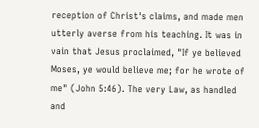reception of Christ's claims, and made men utterly averse from his teaching. It was in vain that Jesus proclaimed, "If ye believed Moses, ye would believe me; for he wrote of me" (John 5:46). The very Law, as handled and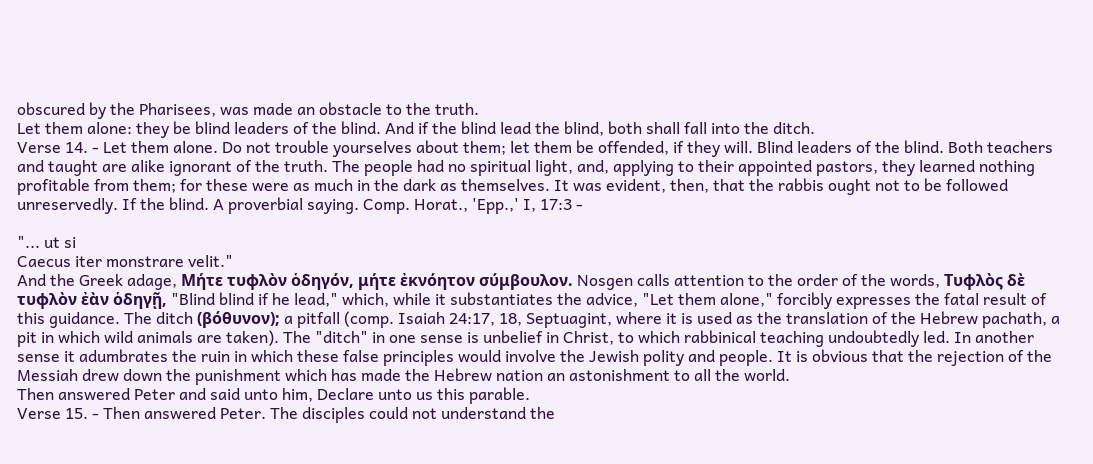obscured by the Pharisees, was made an obstacle to the truth.
Let them alone: they be blind leaders of the blind. And if the blind lead the blind, both shall fall into the ditch.
Verse 14. - Let them alone. Do not trouble yourselves about them; let them be offended, if they will. Blind leaders of the blind. Both teachers and taught are alike ignorant of the truth. The people had no spiritual light, and, applying to their appointed pastors, they learned nothing profitable from them; for these were as much in the dark as themselves. It was evident, then, that the rabbis ought not to be followed unreservedly. If the blind. A proverbial saying. Comp. Horat., 'Epp.,' I, 17:3 -

"... ut si
Caecus iter monstrare velit."
And the Greek adage, Μήτε τυφλὸν ὁδηγόν, μήτε ἐκνόητον σύμβουλον. Nosgen calls attention to the order of the words, Τυφλὸς δὲ τυφλὸν ἐὰν ὁδηγῇ, "Blind blind if he lead," which, while it substantiates the advice, "Let them alone," forcibly expresses the fatal result of this guidance. The ditch (βόθυνον); a pitfall (comp. Isaiah 24:17, 18, Septuagint, where it is used as the translation of the Hebrew pachath, a pit in which wild animals are taken). The "ditch" in one sense is unbelief in Christ, to which rabbinical teaching undoubtedly led. In another sense it adumbrates the ruin in which these false principles would involve the Jewish polity and people. It is obvious that the rejection of the Messiah drew down the punishment which has made the Hebrew nation an astonishment to all the world.
Then answered Peter and said unto him, Declare unto us this parable.
Verse 15. - Then answered Peter. The disciples could not understand the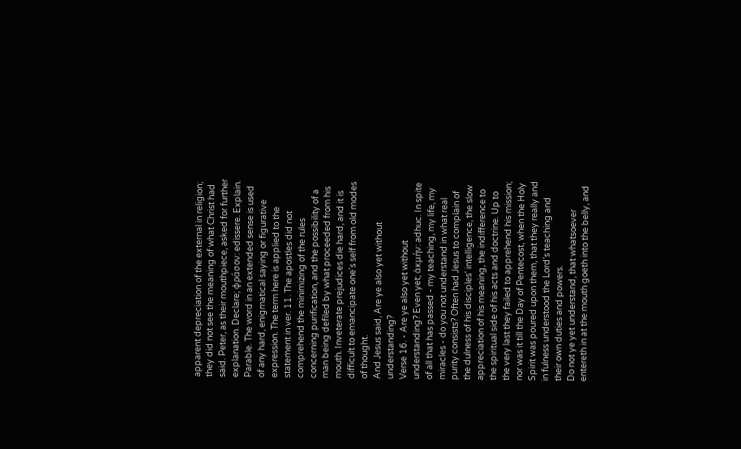apparent depreciation of the external in religion; they did not see the meaning of what Christ had said. Peter, as their mouthpiece, asked for further explanation. Declare; φράσον: edissere. Explain. Parable. The word in an extended sense is used of any hard, enigmatical saying or figurative expression. The term here is applied to the statement in ver. 11. The apostles did not comprehend the minimizing of the rules concerning purification, and the possibility of a man being defiled by what proceeded from his mouth. Inveterate prejudices die hard, and it is difficult to emancipate one's self from old modes of thought.
And Jesus said, Are ye also yet without understanding?
Verse 16. - Are ye also yet without understanding? Even yet; ἀκμήν: adhuc. In spite of all that has passed - my teaching, my life, my miracles - do you not understand in what real purity consists? Often had Jesus to complain of the dulness of his disciples' intelligence, the slow appreciation of his meaning, the indifference to the spiritual side of his acts and doctrine. Up to the very last they failed to apprehend his mission; nor was it till the Day of Pentecost, when the Holy Spirit was poured upon them, that they really and in fulness understood the Lord's teaching and their own duties and powers.
Do not ye yet understand, that whatsoever entereth in at the mouth goeth into the belly, and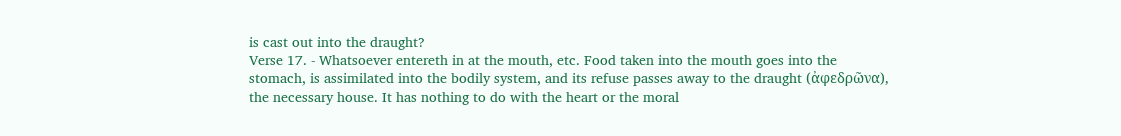is cast out into the draught?
Verse 17. - Whatsoever entereth in at the mouth, etc. Food taken into the mouth goes into the stomach, is assimilated into the bodily system, and its refuse passes away to the draught (ἀφεδρῶνα), the necessary house. It has nothing to do with the heart or the moral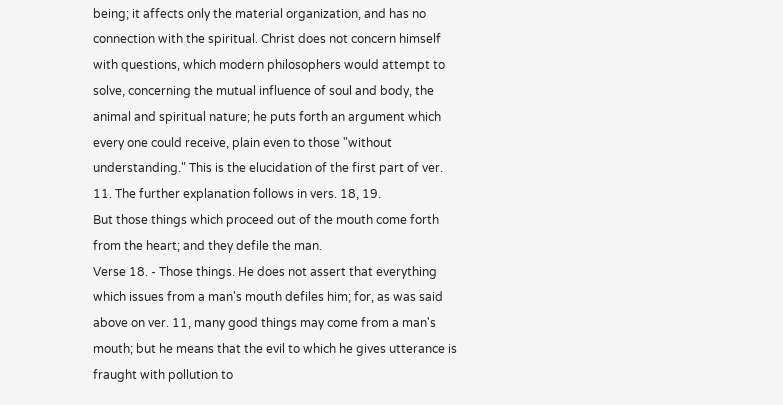being; it affects only the material organization, and has no connection with the spiritual. Christ does not concern himself with questions, which modern philosophers would attempt to solve, concerning the mutual influence of soul and body, the animal and spiritual nature; he puts forth an argument which every one could receive, plain even to those "without understanding." This is the elucidation of the first part of ver. 11. The further explanation follows in vers. 18, 19.
But those things which proceed out of the mouth come forth from the heart; and they defile the man.
Verse 18. - Those things. He does not assert that everything which issues from a man's mouth defiles him; for, as was said above on ver. 11, many good things may come from a man's mouth; but he means that the evil to which he gives utterance is fraught with pollution to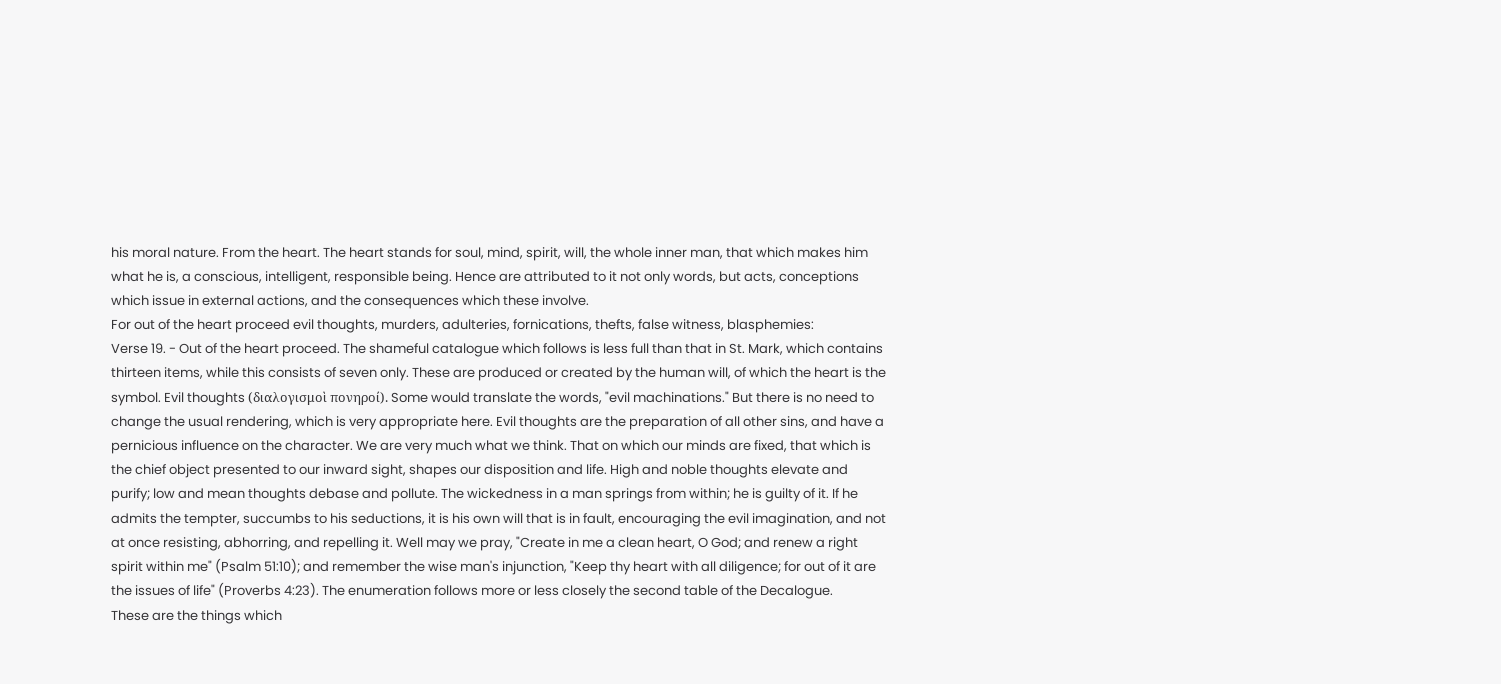his moral nature. From the heart. The heart stands for soul, mind, spirit, will, the whole inner man, that which makes him what he is, a conscious, intelligent, responsible being. Hence are attributed to it not only words, but acts, conceptions which issue in external actions, and the consequences which these involve.
For out of the heart proceed evil thoughts, murders, adulteries, fornications, thefts, false witness, blasphemies:
Verse 19. - Out of the heart proceed. The shameful catalogue which follows is less full than that in St. Mark, which contains thirteen items, while this consists of seven only. These are produced or created by the human will, of which the heart is the symbol. Evil thoughts (διαλογισμοὶ πονηροί). Some would translate the words, "evil machinations." But there is no need to change the usual rendering, which is very appropriate here. Evil thoughts are the preparation of all other sins, and have a pernicious influence on the character. We are very much what we think. That on which our minds are fixed, that which is the chief object presented to our inward sight, shapes our disposition and life. High and noble thoughts elevate and purify; low and mean thoughts debase and pollute. The wickedness in a man springs from within; he is guilty of it. If he admits the tempter, succumbs to his seductions, it is his own will that is in fault, encouraging the evil imagination, and not at once resisting, abhorring, and repelling it. Well may we pray, "Create in me a clean heart, O God; and renew a right spirit within me" (Psalm 51:10); and remember the wise man's injunction, "Keep thy heart with all diligence; for out of it are the issues of life" (Proverbs 4:23). The enumeration follows more or less closely the second table of the Decalogue.
These are the things which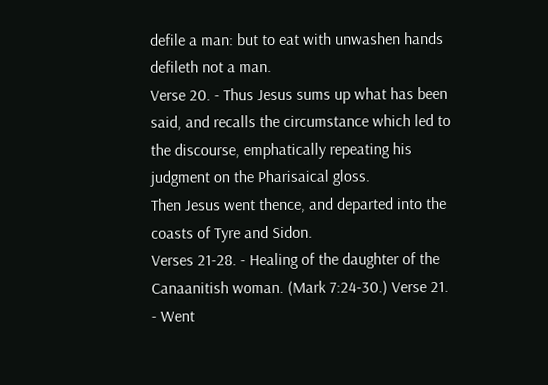defile a man: but to eat with unwashen hands defileth not a man.
Verse 20. - Thus Jesus sums up what has been said, and recalls the circumstance which led to the discourse, emphatically repeating his judgment on the Pharisaical gloss.
Then Jesus went thence, and departed into the coasts of Tyre and Sidon.
Verses 21-28. - Healing of the daughter of the Canaanitish woman. (Mark 7:24-30.) Verse 21. - Went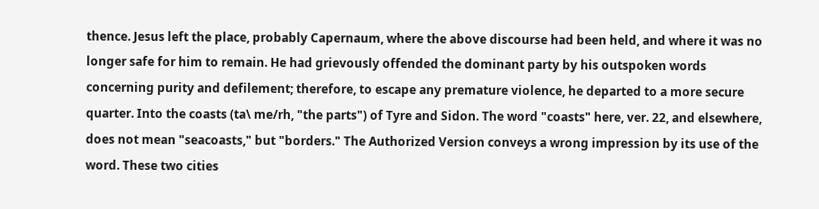thence. Jesus left the place, probably Capernaum, where the above discourse had been held, and where it was no longer safe for him to remain. He had grievously offended the dominant party by his outspoken words concerning purity and defilement; therefore, to escape any premature violence, he departed to a more secure quarter. Into the coasts (ta\ me/rh, "the parts") of Tyre and Sidon. The word "coasts" here, ver. 22, and elsewhere, does not mean "seacoasts," but "borders." The Authorized Version conveys a wrong impression by its use of the word. These two cities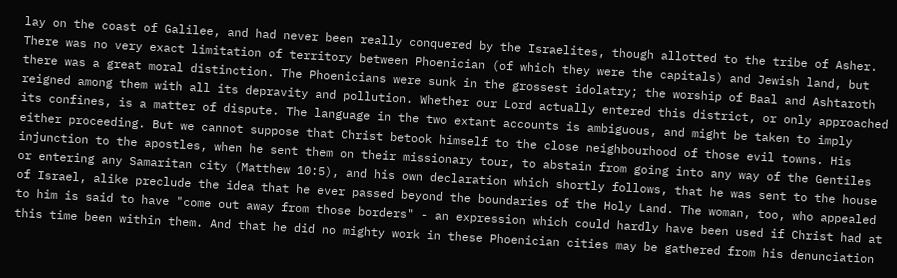lay on the coast of Galilee, and had never been really conquered by the Israelites, though allotted to the tribe of Asher. There was no very exact limitation of territory between Phoenician (of which they were the capitals) and Jewish land, but there was a great moral distinction. The Phoenicians were sunk in the grossest idolatry; the worship of Baal and Ashtaroth reigned among them with all its depravity and pollution. Whether our Lord actually entered this district, or only approached its confines, is a matter of dispute. The language in the two extant accounts is ambiguous, and might be taken to imply either proceeding. But we cannot suppose that Christ betook himself to the close neighbourhood of those evil towns. His injunction to the apostles, when he sent them on their missionary tour, to abstain from going into any way of the Gentiles or entering any Samaritan city (Matthew 10:5), and his own declaration which shortly follows, that he was sent to the house of Israel, alike preclude the idea that he ever passed beyond the boundaries of the Holy Land. The woman, too, who appealed to him is said to have "come out away from those borders" - an expression which could hardly have been used if Christ had at this time been within them. And that he did no mighty work in these Phoenician cities may be gathered from his denunciation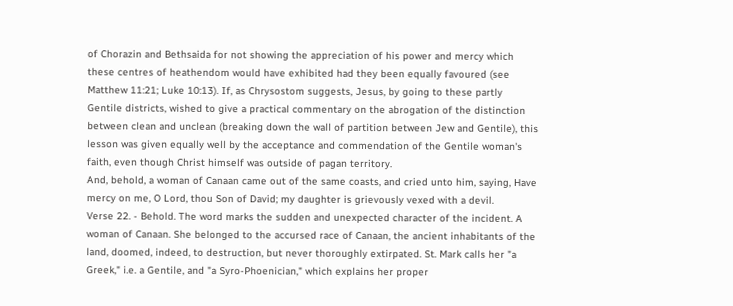of Chorazin and Bethsaida for not showing the appreciation of his power and mercy which these centres of heathendom would have exhibited had they been equally favoured (see Matthew 11:21; Luke 10:13). If, as Chrysostom suggests, Jesus, by going to these partly Gentile districts, wished to give a practical commentary on the abrogation of the distinction between clean and unclean (breaking down the wall of partition between Jew and Gentile), this lesson was given equally well by the acceptance and commendation of the Gentile woman's faith, even though Christ himself was outside of pagan territory.
And, behold, a woman of Canaan came out of the same coasts, and cried unto him, saying, Have mercy on me, O Lord, thou Son of David; my daughter is grievously vexed with a devil.
Verse 22. - Behold. The word marks the sudden and unexpected character of the incident. A woman of Canaan. She belonged to the accursed race of Canaan, the ancient inhabitants of the land, doomed, indeed, to destruction, but never thoroughly extirpated. St. Mark calls her "a Greek," i.e. a Gentile, and "a Syro-Phoenician," which explains her proper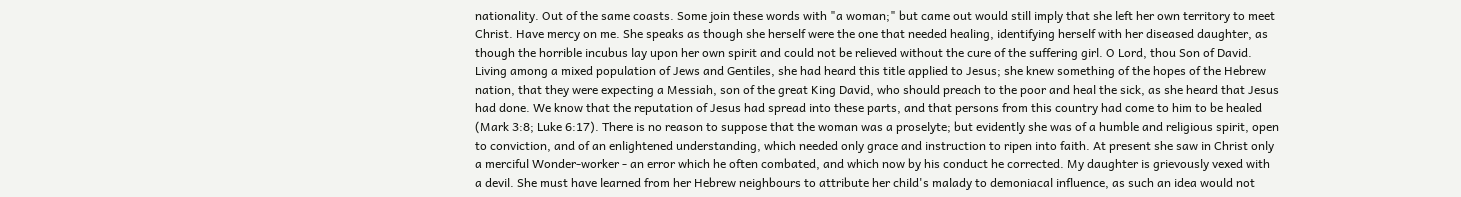nationality. Out of the same coasts. Some join these words with "a woman;" but came out would still imply that she left her own territory to meet Christ. Have mercy on me. She speaks as though she herself were the one that needed healing, identifying herself with her diseased daughter, as though the horrible incubus lay upon her own spirit and could not be relieved without the cure of the suffering girl. O Lord, thou Son of David. Living among a mixed population of Jews and Gentiles, she had heard this title applied to Jesus; she knew something of the hopes of the Hebrew nation, that they were expecting a Messiah, son of the great King David, who should preach to the poor and heal the sick, as she heard that Jesus had done. We know that the reputation of Jesus had spread into these parts, and that persons from this country had come to him to be healed (Mark 3:8; Luke 6:17). There is no reason to suppose that the woman was a proselyte; but evidently she was of a humble and religious spirit, open to conviction, and of an enlightened understanding, which needed only grace and instruction to ripen into faith. At present she saw in Christ only a merciful Wonder-worker - an error which he often combated, and which now by his conduct he corrected. My daughter is grievously vexed with a devil. She must have learned from her Hebrew neighbours to attribute her child's malady to demoniacal influence, as such an idea would not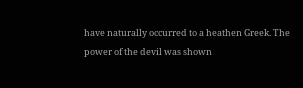have naturally occurred to a heathen Greek. The power of the devil was shown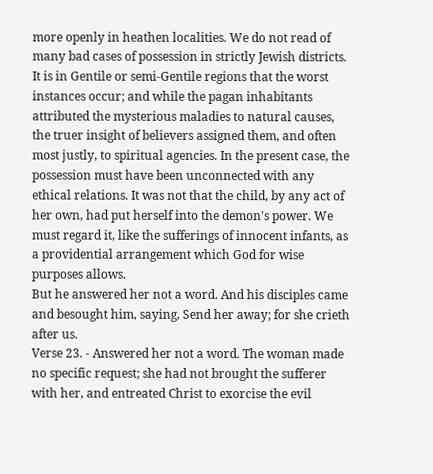more openly in heathen localities. We do not read of many bad cases of possession in strictly Jewish districts. It is in Gentile or semi-Gentile regions that the worst instances occur; and while the pagan inhabitants attributed the mysterious maladies to natural causes, the truer insight of believers assigned them, and often most justly, to spiritual agencies. In the present case, the possession must have been unconnected with any ethical relations. It was not that the child, by any act of her own, had put herself into the demon's power. We must regard it, like the sufferings of innocent infants, as a providential arrangement which God for wise purposes allows.
But he answered her not a word. And his disciples came and besought him, saying, Send her away; for she crieth after us.
Verse 23. - Answered her not a word. The woman made no specific request; she had not brought the sufferer with her, and entreated Christ to exorcise the evil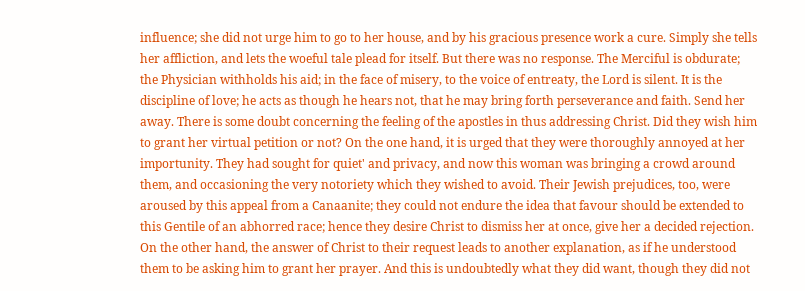influence; she did not urge him to go to her house, and by his gracious presence work a cure. Simply she tells her affliction, and lets the woeful tale plead for itself. But there was no response. The Merciful is obdurate; the Physician withholds his aid; in the face of misery, to the voice of entreaty, the Lord is silent. It is the discipline of love; he acts as though he hears not, that he may bring forth perseverance and faith. Send her away. There is some doubt concerning the feeling of the apostles in thus addressing Christ. Did they wish him to grant her virtual petition or not? On the one hand, it is urged that they were thoroughly annoyed at her importunity. They had sought for quiet' and privacy, and now this woman was bringing a crowd around them, and occasioning the very notoriety which they wished to avoid. Their Jewish prejudices, too, were aroused by this appeal from a Canaanite; they could not endure the idea that favour should be extended to this Gentile of an abhorred race; hence they desire Christ to dismiss her at once, give her a decided rejection. On the other hand, the answer of Christ to their request leads to another explanation, as if he understood them to be asking him to grant her prayer. And this is undoubtedly what they did want, though they did not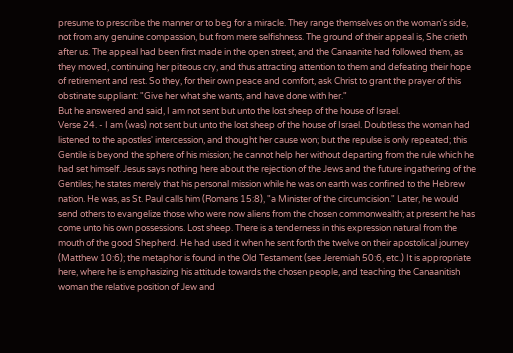presume to prescribe the manner or to beg for a miracle. They range themselves on the woman's side, not from any genuine compassion, but from mere selfishness. The ground of their appeal is, She crieth after us. The appeal had been first made in the open street, and the Canaanite had followed them, as they moved, continuing her piteous cry, and thus attracting attention to them and defeating their hope of retirement and rest. So they, for their own peace and comfort, ask Christ to grant the prayer of this obstinate suppliant: "Give her what she wants, and have done with her."
But he answered and said, I am not sent but unto the lost sheep of the house of Israel.
Verse 24. - I am (was) not sent but unto the lost sheep of the house of Israel. Doubtless the woman had listened to the apostles' intercession, and thought her cause won; but the repulse is only repeated; this Gentile is beyond the sphere of his mission; he cannot help her without departing from the rule which he had set himself. Jesus says nothing here about the rejection of the Jews and the future ingathering of the Gentiles; he states merely that his personal mission while he was on earth was confined to the Hebrew nation. He was, as St. Paul calls him (Romans 15:8), "a Minister of the circumcision." Later, he would send others to evangelize those who were now aliens from the chosen commonwealth; at present he has come unto his own possessions. Lost sheep. There is a tenderness in this expression natural from the mouth of the good Shepherd. He had used it when he sent forth the twelve on their apostolical journey (Matthew 10:6); the metaphor is found in the Old Testament (see Jeremiah 50:6, etc.) It is appropriate here, where he is emphasizing his attitude towards the chosen people, and teaching the Canaanitish woman the relative position of Jew and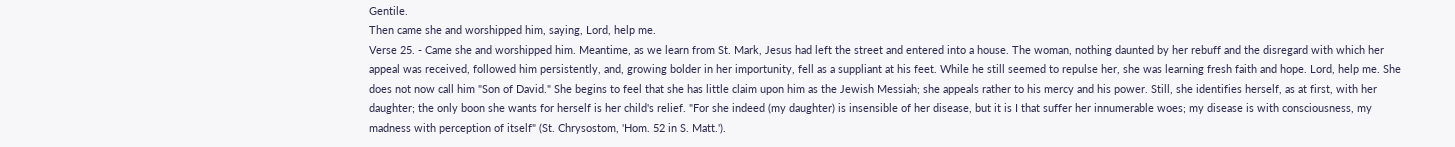Gentile.
Then came she and worshipped him, saying, Lord, help me.
Verse 25. - Came she and worshipped him. Meantime, as we learn from St. Mark, Jesus had left the street and entered into a house. The woman, nothing daunted by her rebuff and the disregard with which her appeal was received, followed him persistently, and, growing bolder in her importunity, fell as a suppliant at his feet. While he still seemed to repulse her, she was learning fresh faith and hope. Lord, help me. She does not now call him "Son of David." She begins to feel that she has little claim upon him as the Jewish Messiah; she appeals rather to his mercy and his power. Still, she identifies herself, as at first, with her daughter; the only boon she wants for herself is her child's relief. "For she indeed (my daughter) is insensible of her disease, but it is I that suffer her innumerable woes; my disease is with consciousness, my madness with perception of itself" (St. Chrysostom, 'Hom. 52 in S. Matt.').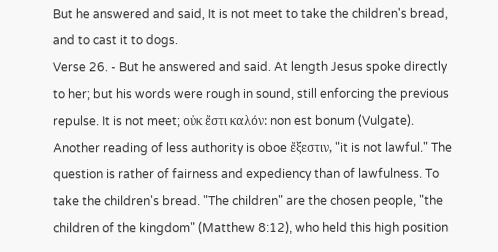But he answered and said, It is not meet to take the children's bread, and to cast it to dogs.
Verse 26. - But he answered and said. At length Jesus spoke directly to her; but his words were rough in sound, still enforcing the previous repulse. It is not meet; οὐκ ἔστι καλόν: non est bonum (Vulgate). Another reading of less authority is oboe ἔξεστιν, "it is not lawful." The question is rather of fairness and expediency than of lawfulness. To take the children's bread. "The children" are the chosen people, "the children of the kingdom" (Matthew 8:12), who held this high position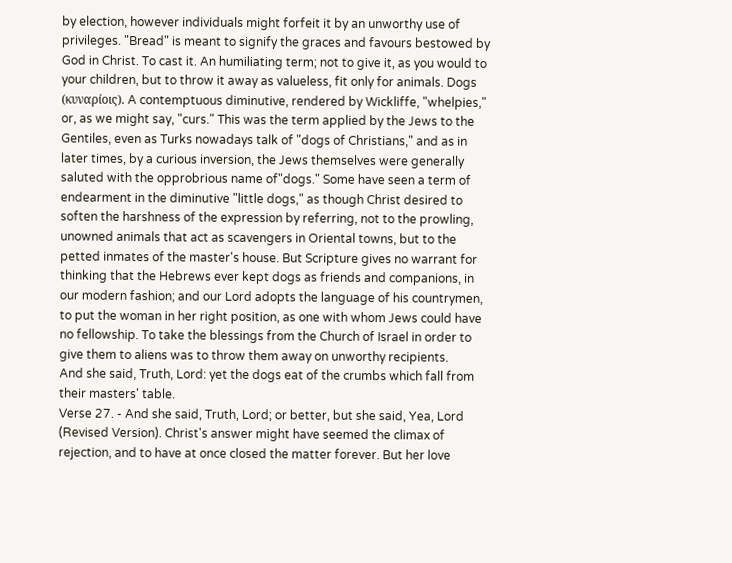by election, however individuals might forfeit it by an unworthy use of privileges. "Bread" is meant to signify the graces and favours bestowed by God in Christ. To cast it. An humiliating term; not to give it, as you would to your children, but to throw it away as valueless, fit only for animals. Dogs (κυναρίοις). A contemptuous diminutive, rendered by Wickliffe, "whelpies," or, as we might say, "curs." This was the term applied by the Jews to the Gentiles, even as Turks nowadays talk of "dogs of Christians," and as in later times, by a curious inversion, the Jews themselves were generally saluted with the opprobrious name of"dogs." Some have seen a term of endearment in the diminutive "little dogs," as though Christ desired to soften the harshness of the expression by referring, not to the prowling, unowned animals that act as scavengers in Oriental towns, but to the petted inmates of the master's house. But Scripture gives no warrant for thinking that the Hebrews ever kept dogs as friends and companions, in our modern fashion; and our Lord adopts the language of his countrymen, to put the woman in her right position, as one with whom Jews could have no fellowship. To take the blessings from the Church of Israel in order to give them to aliens was to throw them away on unworthy recipients.
And she said, Truth, Lord: yet the dogs eat of the crumbs which fall from their masters' table.
Verse 27. - And she said, Truth, Lord; or better, but she said, Yea, Lord (Revised Version). Christ's answer might have seemed the climax of rejection, and to have at once closed the matter forever. But her love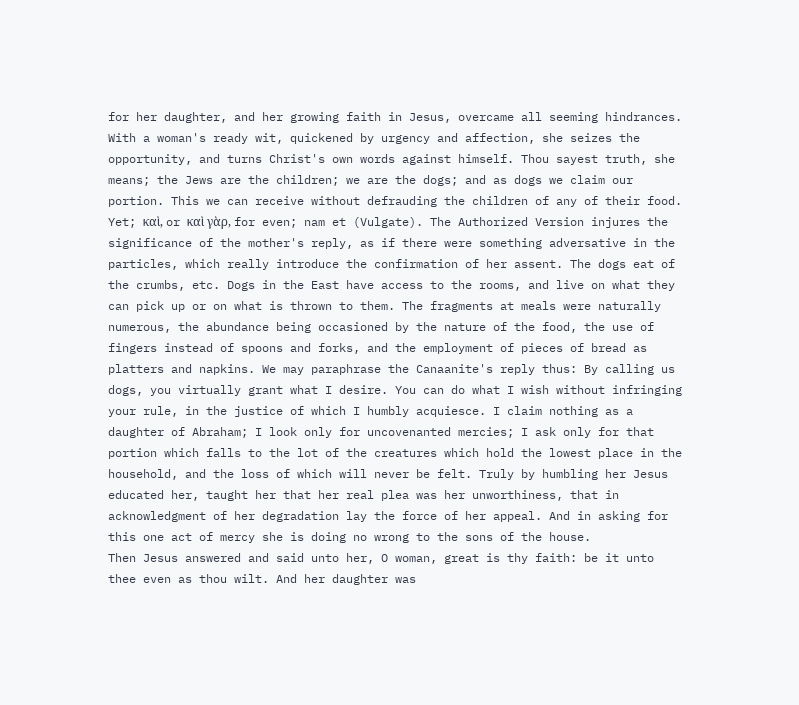for her daughter, and her growing faith in Jesus, overcame all seeming hindrances. With a woman's ready wit, quickened by urgency and affection, she seizes the opportunity, and turns Christ's own words against himself. Thou sayest truth, she means; the Jews are the children; we are the dogs; and as dogs we claim our portion. This we can receive without defrauding the children of any of their food. Yet; καὶ, or καὶ γὰρ, for even; nam et (Vulgate). The Authorized Version injures the significance of the mother's reply, as if there were something adversative in the particles, which really introduce the confirmation of her assent. The dogs eat of the crumbs, etc. Dogs in the East have access to the rooms, and live on what they can pick up or on what is thrown to them. The fragments at meals were naturally numerous, the abundance being occasioned by the nature of the food, the use of fingers instead of spoons and forks, and the employment of pieces of bread as platters and napkins. We may paraphrase the Canaanite's reply thus: By calling us dogs, you virtually grant what I desire. You can do what I wish without infringing your rule, in the justice of which I humbly acquiesce. I claim nothing as a daughter of Abraham; I look only for uncovenanted mercies; I ask only for that portion which falls to the lot of the creatures which hold the lowest place in the household, and the loss of which will never be felt. Truly by humbling her Jesus educated her, taught her that her real plea was her unworthiness, that in acknowledgment of her degradation lay the force of her appeal. And in asking for this one act of mercy she is doing no wrong to the sons of the house.
Then Jesus answered and said unto her, O woman, great is thy faith: be it unto thee even as thou wilt. And her daughter was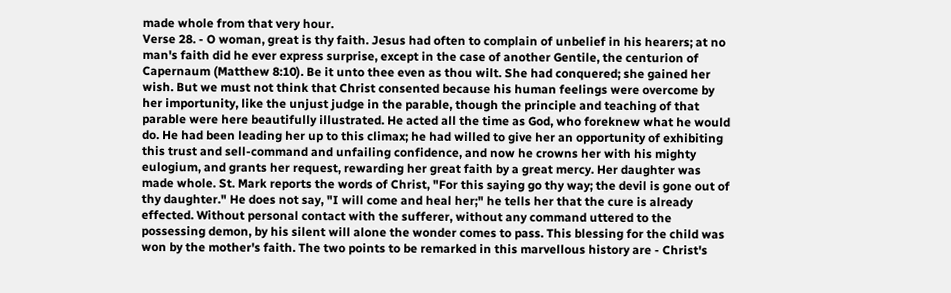made whole from that very hour.
Verse 28. - O woman, great is thy faith. Jesus had often to complain of unbelief in his hearers; at no man's faith did he ever express surprise, except in the case of another Gentile, the centurion of Capernaum (Matthew 8:10). Be it unto thee even as thou wilt. She had conquered; she gained her wish. But we must not think that Christ consented because his human feelings were overcome by her importunity, like the unjust judge in the parable, though the principle and teaching of that parable were here beautifully illustrated. He acted all the time as God, who foreknew what he would do. He had been leading her up to this climax; he had willed to give her an opportunity of exhibiting this trust and sell-command and unfailing confidence, and now he crowns her with his mighty eulogium, and grants her request, rewarding her great faith by a great mercy. Her daughter was made whole. St. Mark reports the words of Christ, "For this saying go thy way; the devil is gone out of thy daughter." He does not say, "I will come and heal her;" he tells her that the cure is already effected. Without personal contact with the sufferer, without any command uttered to the possessing demon, by his silent will alone the wonder comes to pass. This blessing for the child was won by the mother's faith. The two points to be remarked in this marvellous history are - Christ's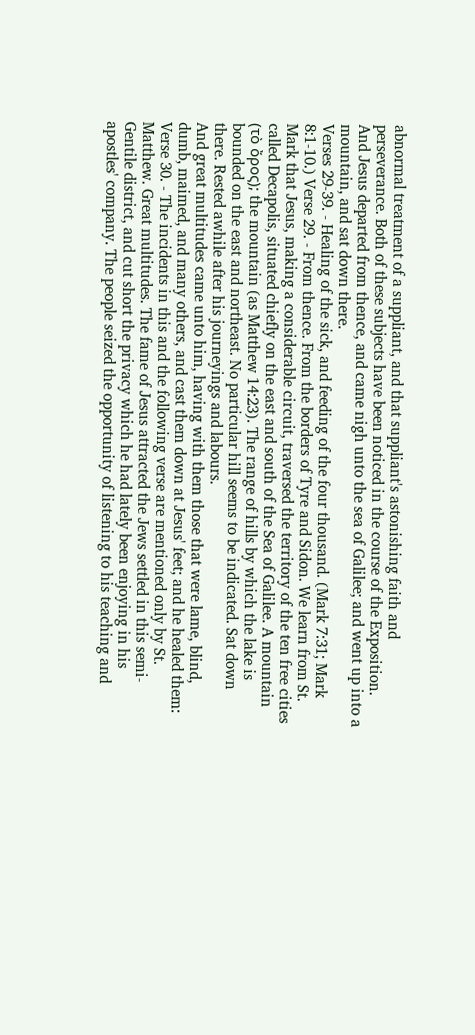abnormal treatment of a suppliant, and that suppliant's astonishing faith and perseverance. Both of these subjects have been noticed in the course of the Exposition.
And Jesus departed from thence, and came nigh unto the sea of Galilee; and went up into a mountain, and sat down there.
Verses 29-39. - Healing of the sick, and feeding of the four thousand. (Mark 7:31; Mark 8:1-10.) Verse 29. - From thence. From the borders of Tyre and Sidon. We learn from St. Mark that Jesus, making a considerable circuit, traversed the territory of the ten free cities called Decapolis, situated chiefly on the east and south of the Sea of Galilee. A mountain (τὸ ὄρος); the mountain (as Matthew 14:23). The range of hills by which the lake is bounded on the east and northeast. No particular hill seems to be indicated. Sat down there. Rested awhile after his journeyings and labours.
And great multitudes came unto him, having with them those that were lame, blind, dumb, maimed, and many others, and cast them down at Jesus' feet; and he healed them:
Verse 30. - The incidents in this and the following verse are mentioned only by St. Matthew. Great multitudes. The fame of Jesus attracted the Jews settled in this semi-Gentile district, and cut short the privacy which he had lately been enjoying in his apostles' company. The people seized the opportunity of listening to his teaching and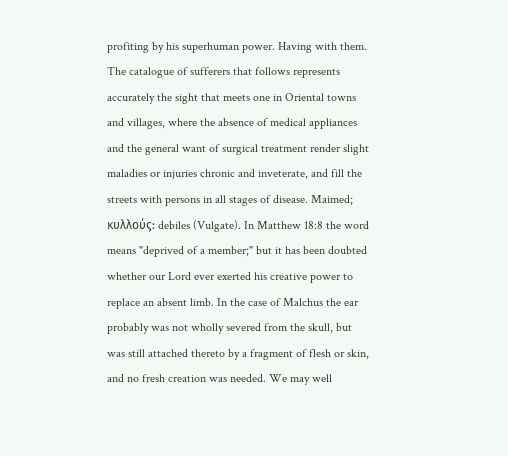profiting by his superhuman power. Having with them. The catalogue of sufferers that follows represents accurately the sight that meets one in Oriental towns and villages, where the absence of medical appliances and the general want of surgical treatment render slight maladies or injuries chronic and inveterate, and fill the streets with persons in all stages of disease. Maimed; κυλλούς: debiles (Vulgate). In Matthew 18:8 the word means "deprived of a member;" but it has been doubted whether our Lord ever exerted his creative power to replace an absent limb. In the case of Malchus the ear probably was not wholly severed from the skull, but was still attached thereto by a fragment of flesh or skin, and no fresh creation was needed. We may well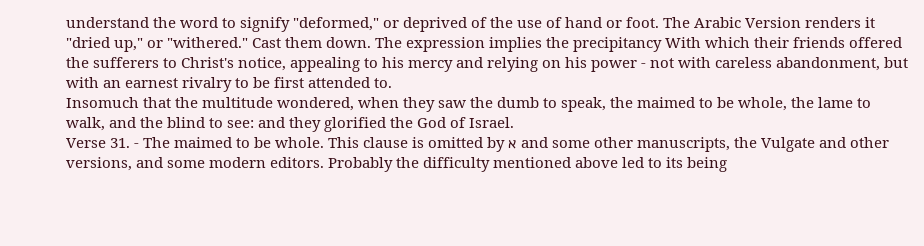understand the word to signify "deformed," or deprived of the use of hand or foot. The Arabic Version renders it "dried up," or "withered." Cast them down. The expression implies the precipitancy With which their friends offered the sufferers to Christ's notice, appealing to his mercy and relying on his power - not with careless abandonment, but with an earnest rivalry to be first attended to.
Insomuch that the multitude wondered, when they saw the dumb to speak, the maimed to be whole, the lame to walk, and the blind to see: and they glorified the God of Israel.
Verse 31. - The maimed to be whole. This clause is omitted by א and some other manuscripts, the Vulgate and other versions, and some modern editors. Probably the difficulty mentioned above led to its being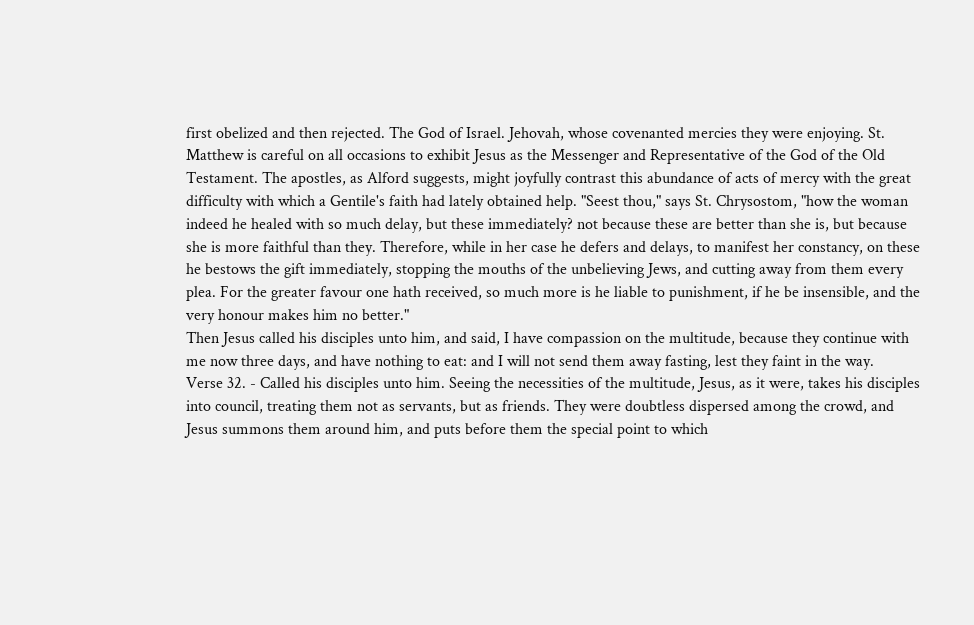first obelized and then rejected. The God of Israel. Jehovah, whose covenanted mercies they were enjoying. St. Matthew is careful on all occasions to exhibit Jesus as the Messenger and Representative of the God of the Old Testament. The apostles, as Alford suggests, might joyfully contrast this abundance of acts of mercy with the great difficulty with which a Gentile's faith had lately obtained help. "Seest thou," says St. Chrysostom, "how the woman indeed he healed with so much delay, but these immediately? not because these are better than she is, but because she is more faithful than they. Therefore, while in her case he defers and delays, to manifest her constancy, on these he bestows the gift immediately, stopping the mouths of the unbelieving Jews, and cutting away from them every plea. For the greater favour one hath received, so much more is he liable to punishment, if he be insensible, and the very honour makes him no better."
Then Jesus called his disciples unto him, and said, I have compassion on the multitude, because they continue with me now three days, and have nothing to eat: and I will not send them away fasting, lest they faint in the way.
Verse 32. - Called his disciples unto him. Seeing the necessities of the multitude, Jesus, as it were, takes his disciples into council, treating them not as servants, but as friends. They were doubtless dispersed among the crowd, and Jesus summons them around him, and puts before them the special point to which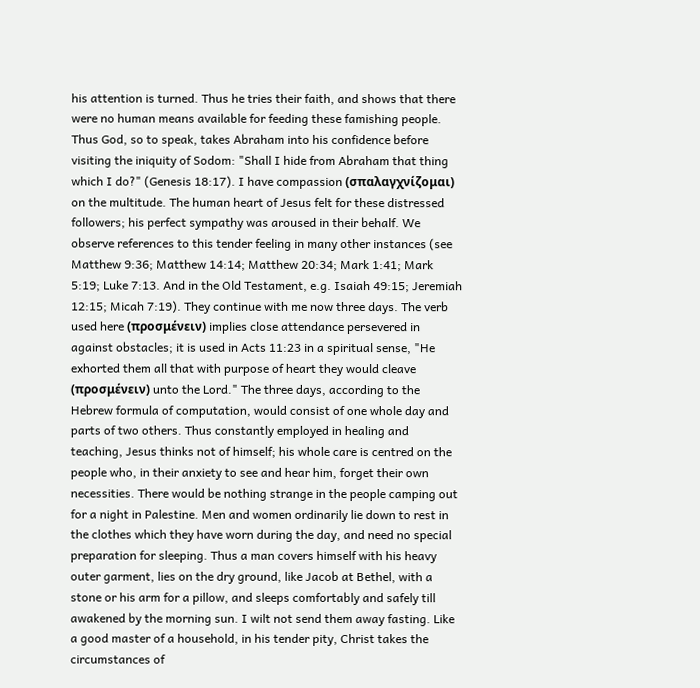his attention is turned. Thus he tries their faith, and shows that there were no human means available for feeding these famishing people. Thus God, so to speak, takes Abraham into his confidence before visiting the iniquity of Sodom: "Shall I hide from Abraham that thing which I do?" (Genesis 18:17). I have compassion (σπαλαγχνίζομαι) on the multitude. The human heart of Jesus felt for these distressed followers; his perfect sympathy was aroused in their behalf. We observe references to this tender feeling in many other instances (see Matthew 9:36; Matthew 14:14; Matthew 20:34; Mark 1:41; Mark 5:19; Luke 7:13. And in the Old Testament, e.g. Isaiah 49:15; Jeremiah 12:15; Micah 7:19). They continue with me now three days. The verb used here (προσμένειν) implies close attendance persevered in against obstacles; it is used in Acts 11:23 in a spiritual sense, "He exhorted them all that with purpose of heart they would cleave (προσμένειν) unto the Lord." The three days, according to the Hebrew formula of computation, would consist of one whole day and parts of two others. Thus constantly employed in healing and teaching, Jesus thinks not of himself; his whole care is centred on the people who, in their anxiety to see and hear him, forget their own necessities. There would be nothing strange in the people camping out for a night in Palestine. Men and women ordinarily lie down to rest in the clothes which they have worn during the day, and need no special preparation for sleeping. Thus a man covers himself with his heavy outer garment, lies on the dry ground, like Jacob at Bethel, with a stone or his arm for a pillow, and sleeps comfortably and safely till awakened by the morning sun. I wilt not send them away fasting. Like a good master of a household, in his tender pity, Christ takes the circumstances of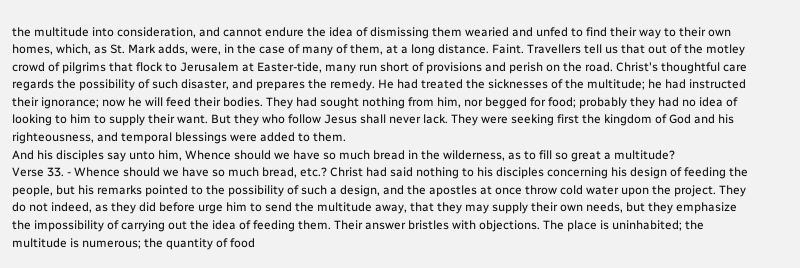the multitude into consideration, and cannot endure the idea of dismissing them wearied and unfed to find their way to their own homes, which, as St. Mark adds, were, in the case of many of them, at a long distance. Faint. Travellers tell us that out of the motley crowd of pilgrims that flock to Jerusalem at Easter-tide, many run short of provisions and perish on the road. Christ's thoughtful care regards the possibility of such disaster, and prepares the remedy. He had treated the sicknesses of the multitude; he had instructed their ignorance; now he will feed their bodies. They had sought nothing from him, nor begged for food; probably they had no idea of looking to him to supply their want. But they who follow Jesus shall never lack. They were seeking first the kingdom of God and his righteousness, and temporal blessings were added to them.
And his disciples say unto him, Whence should we have so much bread in the wilderness, as to fill so great a multitude?
Verse 33. - Whence should we have so much bread, etc.? Christ had said nothing to his disciples concerning his design of feeding the people, but his remarks pointed to the possibility of such a design, and the apostles at once throw cold water upon the project. They do not indeed, as they did before urge him to send the multitude away, that they may supply their own needs, but they emphasize the impossibility of carrying out the idea of feeding them. Their answer bristles with objections. The place is uninhabited; the multitude is numerous; the quantity of food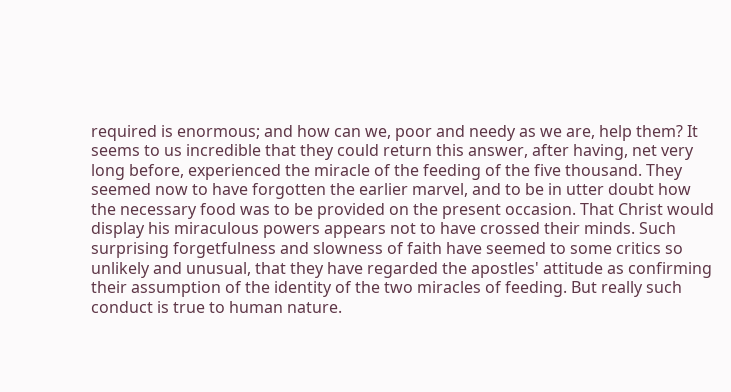required is enormous; and how can we, poor and needy as we are, help them? It seems to us incredible that they could return this answer, after having, net very long before, experienced the miracle of the feeding of the five thousand. They seemed now to have forgotten the earlier marvel, and to be in utter doubt how the necessary food was to be provided on the present occasion. That Christ would display his miraculous powers appears not to have crossed their minds. Such surprising forgetfulness and slowness of faith have seemed to some critics so unlikely and unusual, that they have regarded the apostles' attitude as confirming their assumption of the identity of the two miracles of feeding. But really such conduct is true to human nature.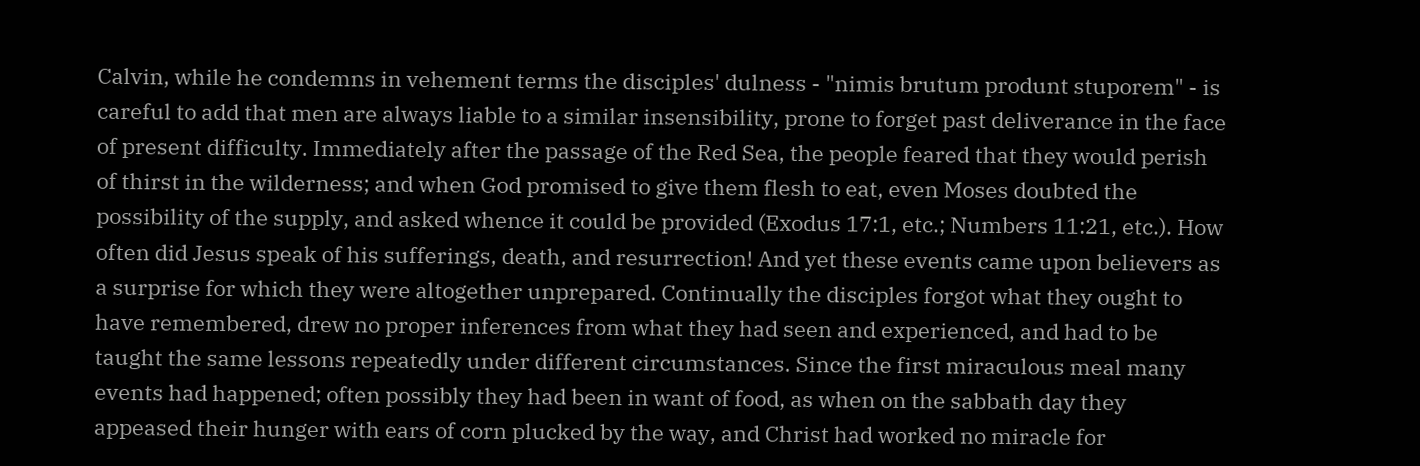Calvin, while he condemns in vehement terms the disciples' dulness - "nimis brutum produnt stuporem" - is careful to add that men are always liable to a similar insensibility, prone to forget past deliverance in the face of present difficulty. Immediately after the passage of the Red Sea, the people feared that they would perish of thirst in the wilderness; and when God promised to give them flesh to eat, even Moses doubted the possibility of the supply, and asked whence it could be provided (Exodus 17:1, etc.; Numbers 11:21, etc.). How often did Jesus speak of his sufferings, death, and resurrection! And yet these events came upon believers as a surprise for which they were altogether unprepared. Continually the disciples forgot what they ought to have remembered, drew no proper inferences from what they had seen and experienced, and had to be taught the same lessons repeatedly under different circumstances. Since the first miraculous meal many events had happened; often possibly they had been in want of food, as when on the sabbath day they appeased their hunger with ears of corn plucked by the way, and Christ had worked no miracle for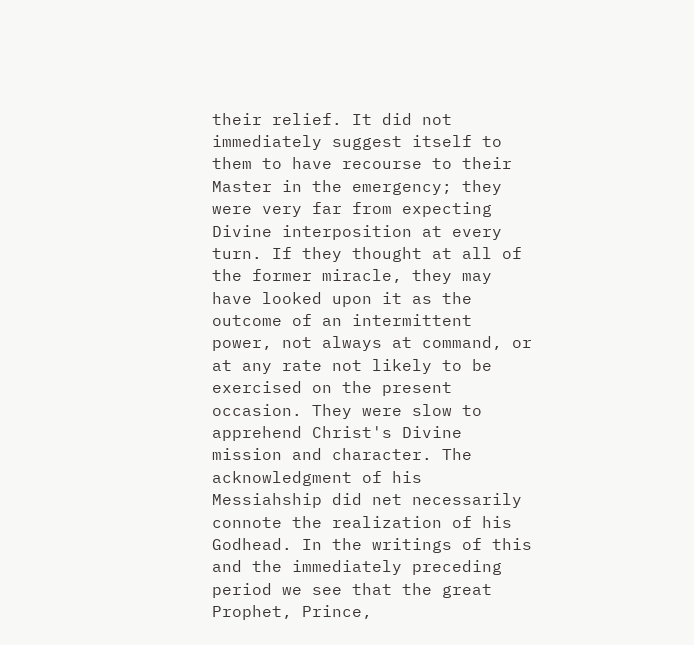their relief. It did not immediately suggest itself to them to have recourse to their Master in the emergency; they were very far from expecting Divine interposition at every turn. If they thought at all of the former miracle, they may have looked upon it as the outcome of an intermittent power, not always at command, or at any rate not likely to be exercised on the present occasion. They were slow to apprehend Christ's Divine mission and character. The acknowledgment of his Messiahship did net necessarily connote the realization of his Godhead. In the writings of this and the immediately preceding period we see that the great Prophet, Prince,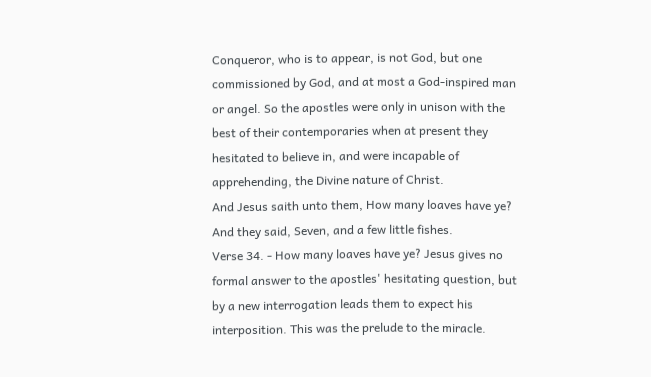Conqueror, who is to appear, is not God, but one commissioned by God, and at most a God-inspired man or angel. So the apostles were only in unison with the best of their contemporaries when at present they hesitated to believe in, and were incapable of apprehending, the Divine nature of Christ.
And Jesus saith unto them, How many loaves have ye? And they said, Seven, and a few little fishes.
Verse 34. - How many loaves have ye? Jesus gives no formal answer to the apostles' hesitating question, but by a new interrogation leads them to expect his interposition. This was the prelude to the miracle.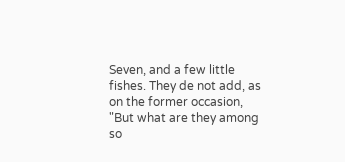Seven, and a few little fishes. They de not add, as on the former occasion, "But what are they among so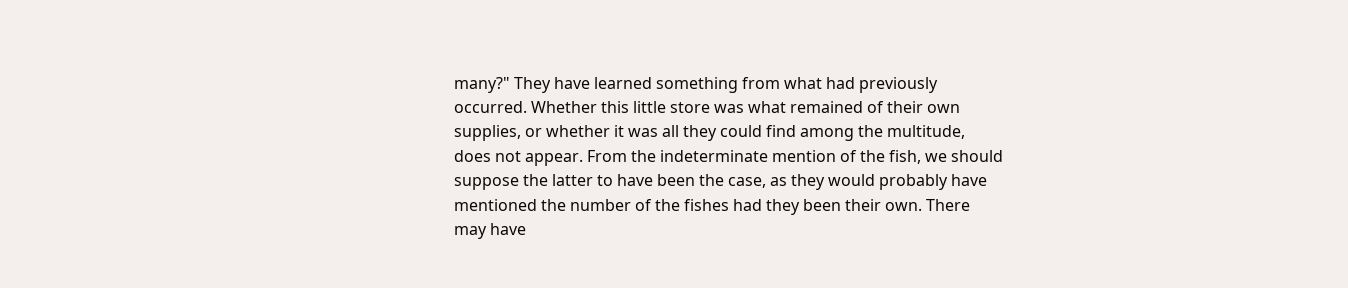many?" They have learned something from what had previously occurred. Whether this little store was what remained of their own supplies, or whether it was all they could find among the multitude, does not appear. From the indeterminate mention of the fish, we should suppose the latter to have been the case, as they would probably have mentioned the number of the fishes had they been their own. There may have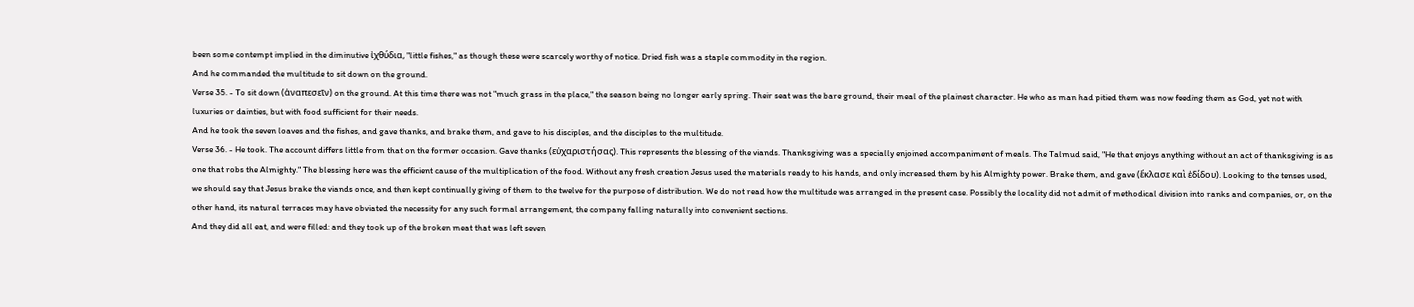been some contempt implied in the diminutive ἰχθύδια, "little fishes," as though these were scarcely worthy of notice. Dried fish was a staple commodity in the region.
And he commanded the multitude to sit down on the ground.
Verse 35. - To sit down (ἀναπεσεῖν) on the ground. At this time there was not "much grass in the place," the season being no longer early spring. Their seat was the bare ground, their meal of the plainest character. He who as man had pitied them was now feeding them as God, yet not with luxuries or dainties, but with food sufficient for their needs.
And he took the seven loaves and the fishes, and gave thanks, and brake them, and gave to his disciples, and the disciples to the multitude.
Verse 36. - He took. The account differs little from that on the former occasion. Gave thanks (εὐχαριστήσας). This represents the blessing of the viands. Thanksgiving was a specially enjoined accompaniment of meals. The Talmud said, "He that enjoys anything without an act of thanksgiving is as one that robs the Almighty." The blessing here was the efficient cause of the multiplication of the food. Without any fresh creation Jesus used the materials ready to his hands, and only increased them by his Almighty power. Brake them, and gave (ἔκλασε καὶ ἐδίδου). Looking to the tenses used, we should say that Jesus brake the viands once, and then kept continually giving of them to the twelve for the purpose of distribution. We do not read how the multitude was arranged in the present case. Possibly the locality did not admit of methodical division into ranks and companies, or, on the other hand, its natural terraces may have obviated the necessity for any such formal arrangement, the company falling naturally into convenient sections.
And they did all eat, and were filled: and they took up of the broken meat that was left seven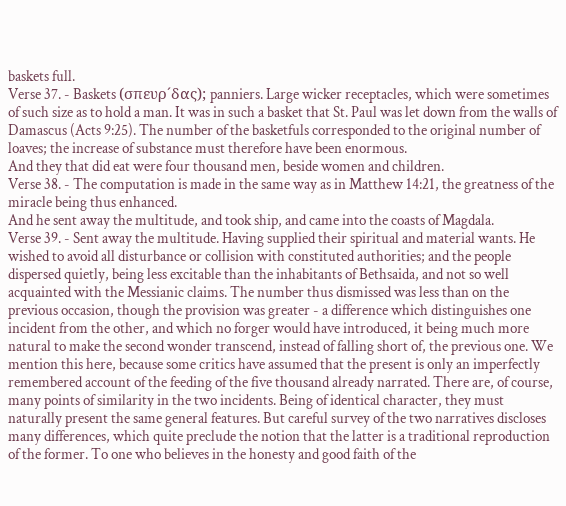baskets full.
Verse 37. - Baskets (σπευρ´δας); panniers. Large wicker receptacles, which were sometimes of such size as to hold a man. It was in such a basket that St. Paul was let down from the walls of Damascus (Acts 9:25). The number of the basketfuls corresponded to the original number of loaves; the increase of substance must therefore have been enormous.
And they that did eat were four thousand men, beside women and children.
Verse 38. - The computation is made in the same way as in Matthew 14:21, the greatness of the miracle being thus enhanced.
And he sent away the multitude, and took ship, and came into the coasts of Magdala.
Verse 39. - Sent away the multitude. Having supplied their spiritual and material wants. He wished to avoid all disturbance or collision with constituted authorities; and the people dispersed quietly, being less excitable than the inhabitants of Bethsaida, and not so well acquainted with the Messianic claims. The number thus dismissed was less than on the previous occasion, though the provision was greater - a difference which distinguishes one incident from the other, and which no forger would have introduced, it being much more natural to make the second wonder transcend, instead of falling short of, the previous one. We mention this here, because some critics have assumed that the present is only an imperfectly remembered account of the feeding of the five thousand already narrated. There are, of course, many points of similarity in the two incidents. Being of identical character, they must naturally present the same general features. But careful survey of the two narratives discloses many differences, which quite preclude the notion that the latter is a traditional reproduction of the former. To one who believes in the honesty and good faith of the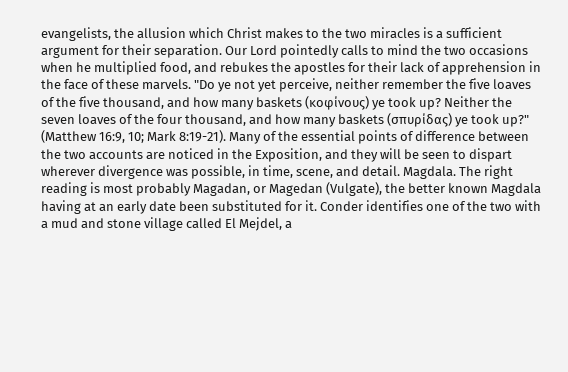evangelists, the allusion which Christ makes to the two miracles is a sufficient argument for their separation. Our Lord pointedly calls to mind the two occasions when he multiplied food, and rebukes the apostles for their lack of apprehension in the face of these marvels. "Do ye not yet perceive, neither remember the five loaves of the five thousand, and how many baskets (κοφίνους) ye took up? Neither the seven loaves of the four thousand, and how many baskets (σπυρίδας) ye took up?" (Matthew 16:9, 10; Mark 8:19-21). Many of the essential points of difference between the two accounts are noticed in the Exposition, and they will be seen to dispart wherever divergence was possible, in time, scene, and detail. Magdala. The right reading is most probably Magadan, or Magedan (Vulgate), the better known Magdala having at an early date been substituted for it. Conder identifies one of the two with a mud and stone village called El Mejdel, a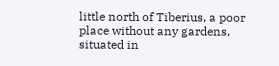little north of Tiberius, a poor place without any gardens, situated in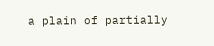a plain of partially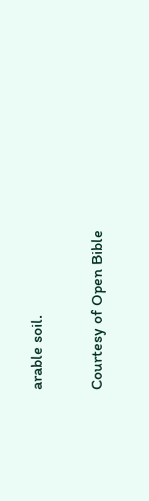arable soil.

Courtesy of Open Bible